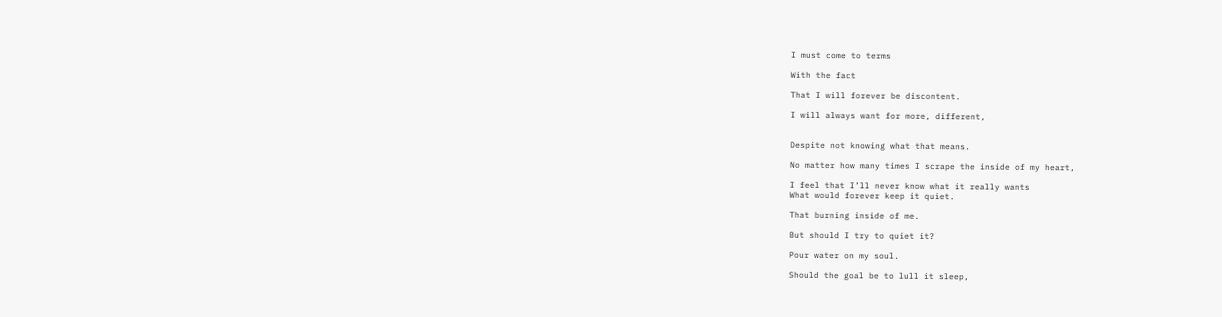I must come to terms

With the fact

That I will forever be discontent.

I will always want for more, different,


Despite not knowing what that means.

No matter how many times I scrape the inside of my heart,

I feel that I’ll never know what it really wants
What would forever keep it quiet.

That burning inside of me.

But should I try to quiet it?

Pour water on my soul.

Should the goal be to lull it sleep,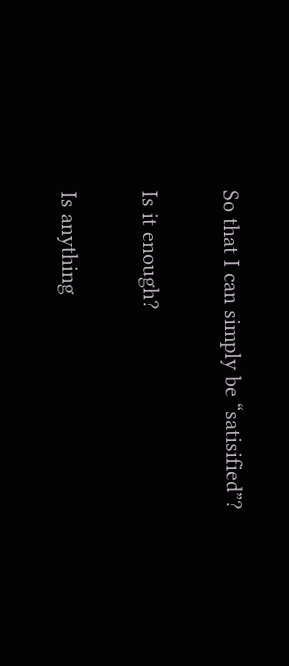So that I can simply be “satisified”?

Is it enough?

Is anything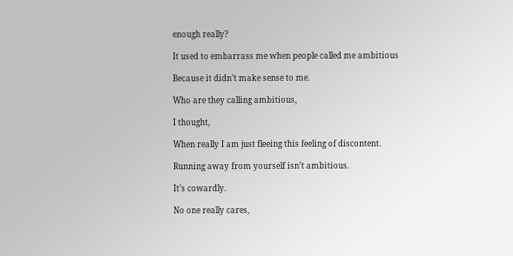enough really?

It used to embarrass me when people called me ambitious

Because it didn’t make sense to me.

Who are they calling ambitious,

I thought,

When really I am just fleeing this feeling of discontent.

Running away from yourself isn’t ambitious.

It’s cowardly.

No one really cares,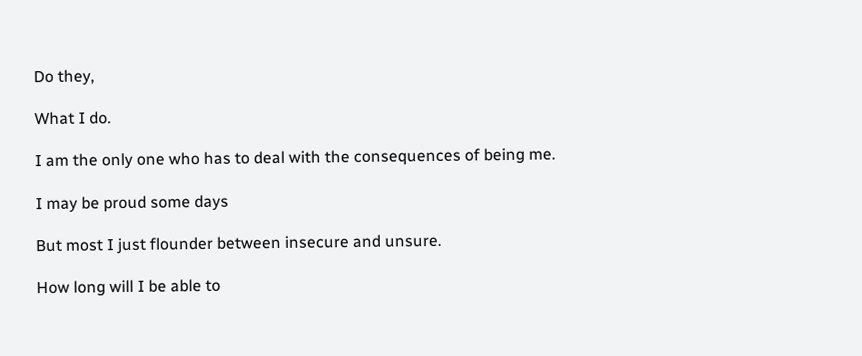Do they,

What I do.

I am the only one who has to deal with the consequences of being me.

I may be proud some days

But most I just flounder between insecure and unsure.

How long will I be able to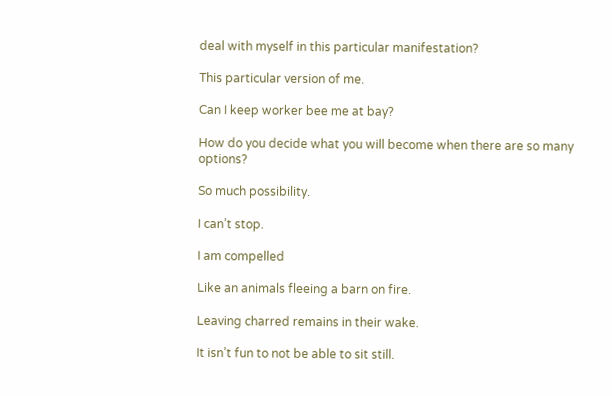deal with myself in this particular manifestation?

This particular version of me.

Can I keep worker bee me at bay?

How do you decide what you will become when there are so many options?

So much possibility.

I can’t stop.

I am compelled

Like an animals fleeing a barn on fire.

Leaving charred remains in their wake.

It isn’t fun to not be able to sit still.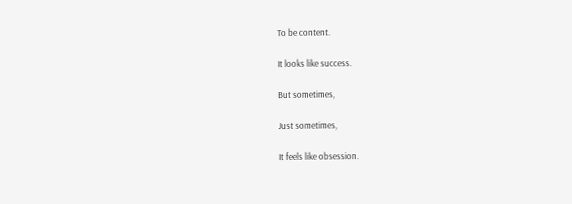To be content.

It looks like success.

But sometimes,

Just sometimes,

It feels like obsession.